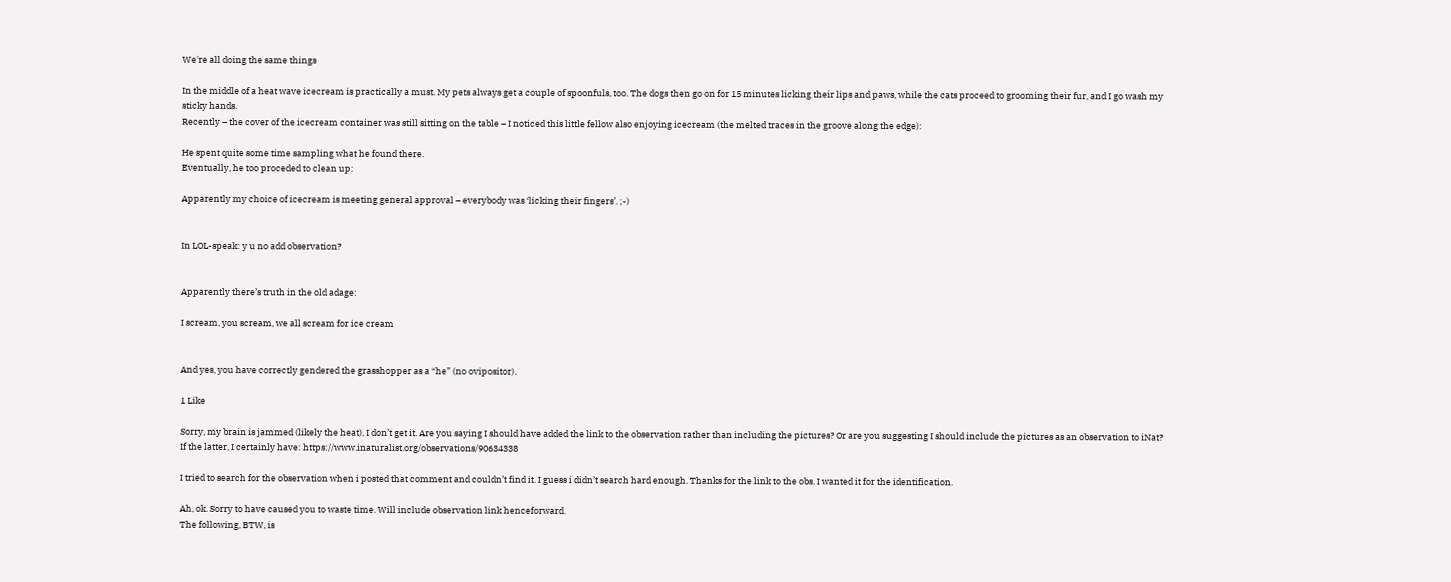We're all doing the same things

In the middle of a heat wave icecream is practically a must. My pets always get a couple of spoonfuls, too. The dogs then go on for 15 minutes licking their lips and paws, while the cats proceed to grooming their fur, and I go wash my sticky hands.
Recently – the cover of the icecream container was still sitting on the table – I noticed this little fellow also enjoying icecream (the melted traces in the groove along the edge):

He spent quite some time sampling what he found there.
Eventually, he too proceded to clean up:

Apparently my choice of icecream is meeting general approval – everybody was ‘licking their fingers’. ;-)


In LOL-speak: y u no add observation?


Apparently there’s truth in the old adage:

I scream, you scream, we all scream for ice cream


And yes, you have correctly gendered the grasshopper as a “he” (no ovipositor).

1 Like

Sorry, my brain is jammed (likely the heat), I don’t get it. Are you saying I should have added the link to the observation rather than including the pictures? Or are you suggesting I should include the pictures as an observation to iNat? If the latter, I certainly have: https://www.inaturalist.org/observations/90634338

I tried to search for the observation when i posted that comment and couldn’t find it. I guess i didn’t search hard enough. Thanks for the link to the obs. I wanted it for the identification.

Ah, ok. Sorry to have caused you to waste time. Will include observation link henceforward.
The following, BTW, is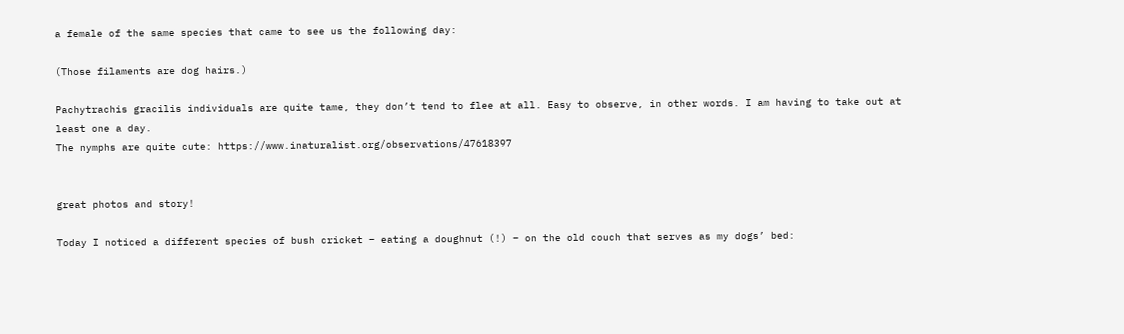a female of the same species that came to see us the following day:

(Those filaments are dog hairs.)

Pachytrachis gracilis individuals are quite tame, they don’t tend to flee at all. Easy to observe, in other words. I am having to take out at least one a day.
The nymphs are quite cute: https://www.inaturalist.org/observations/47618397


great photos and story!

Today I noticed a different species of bush cricket – eating a doughnut (!) – on the old couch that serves as my dogs’ bed: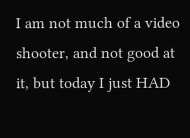I am not much of a video shooter, and not good at it, but today I just HAD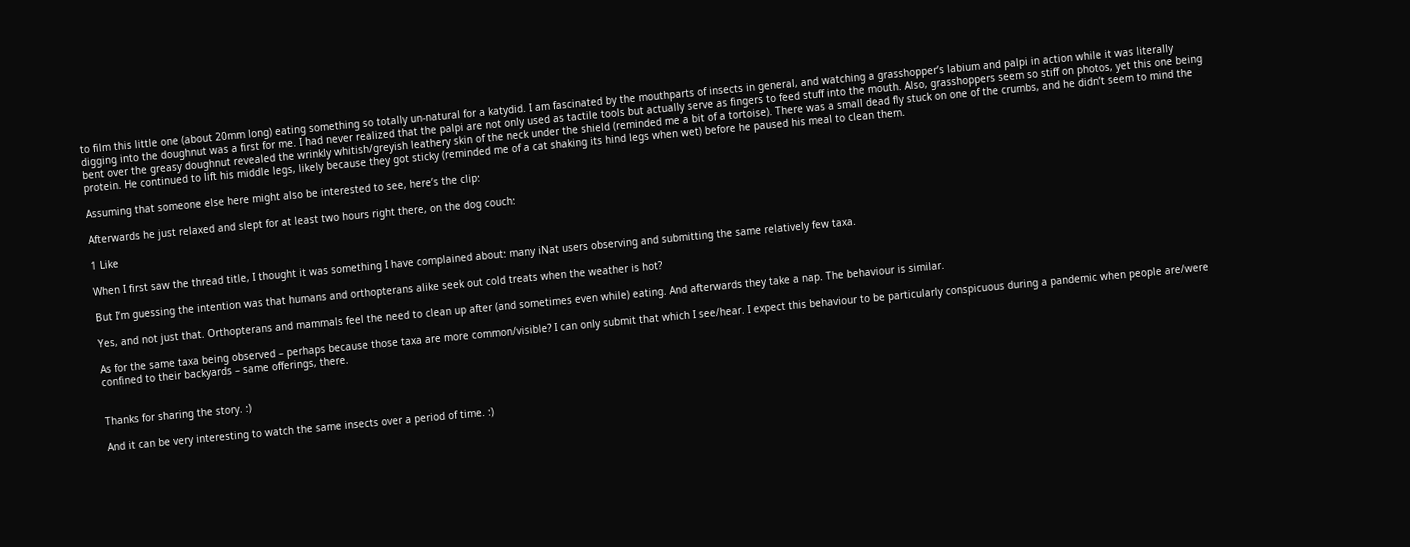to film this little one (about 20mm long) eating something so totally un-natural for a katydid. I am fascinated by the mouthparts of insects in general, and watching a grasshopper’s labium and palpi in action while it was literally digging into the doughnut was a first for me. I had never realized that the palpi are not only used as tactile tools but actually serve as fingers to feed stuff into the mouth. Also, grasshoppers seem so stiff on photos, yet this one being bent over the greasy doughnut revealed the wrinkly whitish/greyish leathery skin of the neck under the shield (reminded me a bit of a tortoise). There was a small dead fly stuck on one of the crumbs, and he didn’t seem to mind the protein. He continued to lift his middle legs, likely because they got sticky (reminded me of a cat shaking its hind legs when wet) before he paused his meal to clean them.

Assuming that someone else here might also be interested to see, here’s the clip:

Afterwards he just relaxed and slept for at least two hours right there, on the dog couch:

1 Like

When I first saw the thread title, I thought it was something I have complained about: many iNat users observing and submitting the same relatively few taxa.

But I’m guessing the intention was that humans and orthopterans alike seek out cold treats when the weather is hot?

Yes, and not just that. Orthopterans and mammals feel the need to clean up after (and sometimes even while) eating. And afterwards they take a nap. The behaviour is similar.

As for the same taxa being observed – perhaps because those taxa are more common/visible? I can only submit that which I see/hear. I expect this behaviour to be particularly conspicuous during a pandemic when people are/were confined to their backyards – same offerings, there.


Thanks for sharing the story. :)

And it can be very interesting to watch the same insects over a period of time. :)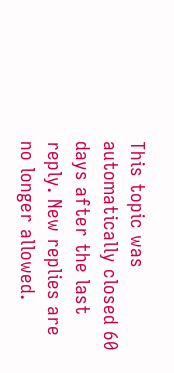This topic was automatically closed 60 days after the last reply. New replies are no longer allowed.